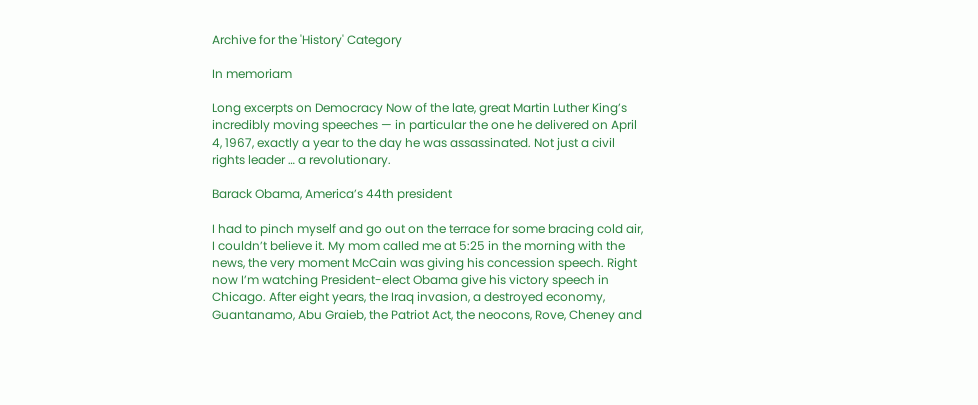Archive for the 'History' Category

In memoriam

Long excerpts on Democracy Now of the late, great Martin Luther King’s incredibly moving speeches — in particular the one he delivered on April 4, 1967, exactly a year to the day he was assassinated. Not just a civil rights leader … a revolutionary.

Barack Obama, America’s 44th president

I had to pinch myself and go out on the terrace for some bracing cold air, I couldn’t believe it. My mom called me at 5:25 in the morning with the news, the very moment McCain was giving his concession speech. Right now I’m watching President-elect Obama give his victory speech in Chicago. After eight years, the Iraq invasion, a destroyed economy, Guantanamo, Abu Graieb, the Patriot Act, the neocons, Rove, Cheney and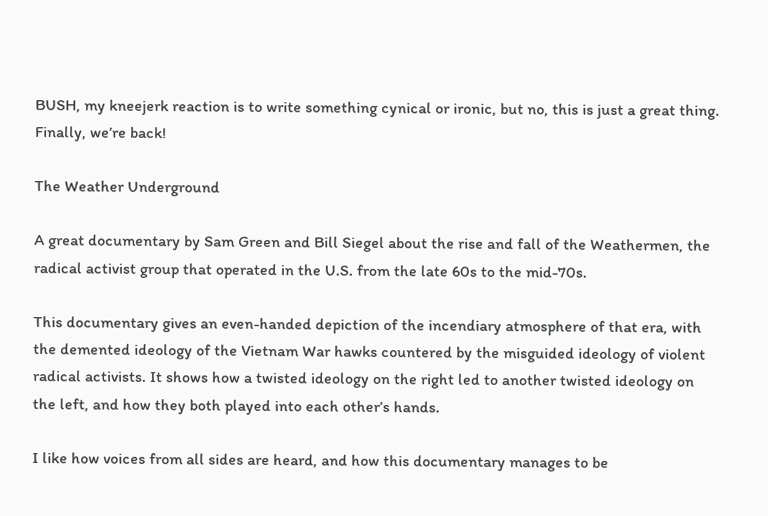BUSH, my kneejerk reaction is to write something cynical or ironic, but no, this is just a great thing. Finally, we’re back!

The Weather Underground

A great documentary by Sam Green and Bill Siegel about the rise and fall of the Weathermen, the radical activist group that operated in the U.S. from the late 60s to the mid-70s.

This documentary gives an even-handed depiction of the incendiary atmosphere of that era, with the demented ideology of the Vietnam War hawks countered by the misguided ideology of violent radical activists. It shows how a twisted ideology on the right led to another twisted ideology on the left, and how they both played into each other’s hands.

I like how voices from all sides are heard, and how this documentary manages to be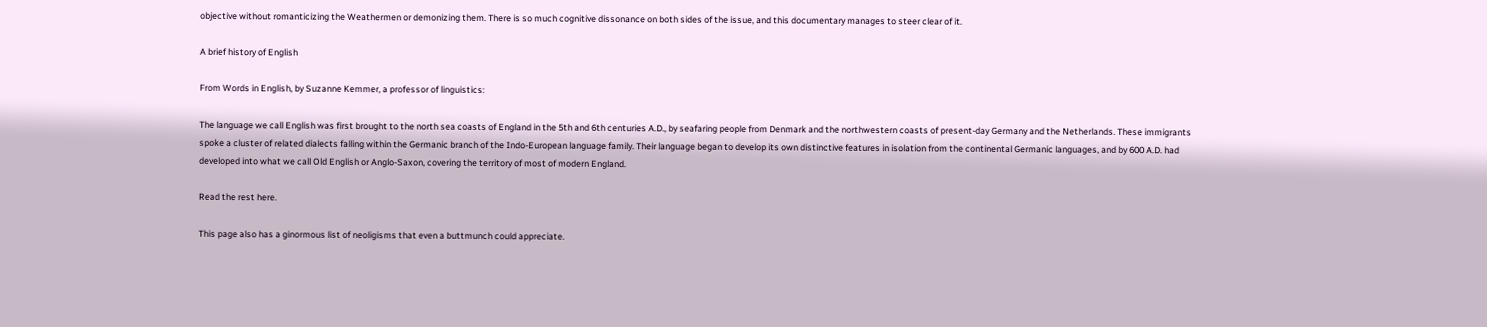objective without romanticizing the Weathermen or demonizing them. There is so much cognitive dissonance on both sides of the issue, and this documentary manages to steer clear of it.

A brief history of English

From Words in English, by Suzanne Kemmer, a professor of linguistics:

The language we call English was first brought to the north sea coasts of England in the 5th and 6th centuries A.D., by seafaring people from Denmark and the northwestern coasts of present-day Germany and the Netherlands. These immigrants spoke a cluster of related dialects falling within the Germanic branch of the Indo-European language family. Their language began to develop its own distinctive features in isolation from the continental Germanic languages, and by 600 A.D. had developed into what we call Old English or Anglo-Saxon, covering the territory of most of modern England.

Read the rest here.

This page also has a ginormous list of neoligisms that even a buttmunch could appreciate.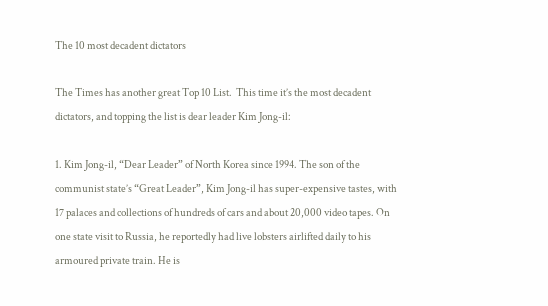The 10 most decadent dictators

The Times has another great Top 10 List.  This time it’s the most decadent dictators, and topping the list is dear leader Kim Jong-il:

1. Kim Jong-il, “Dear Leader” of North Korea since 1994. The son of the communist state’s “Great Leader”, Kim Jong-il has super-expensive tastes, with 17 palaces and collections of hundreds of cars and about 20,000 video tapes. On one state visit to Russia, he reportedly had live lobsters airlifted daily to his armoured private train. He is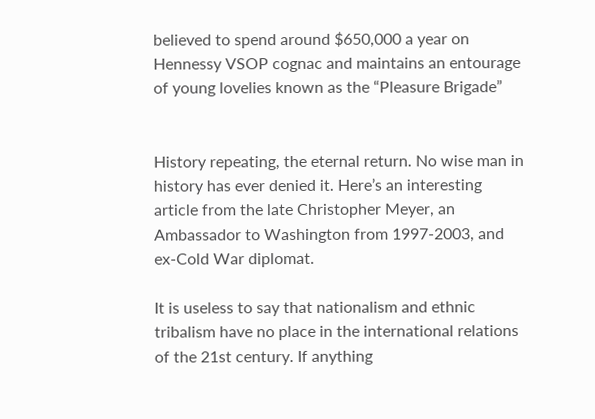believed to spend around $650,000 a year on Hennessy VSOP cognac and maintains an entourage of young lovelies known as the “Pleasure Brigade”


History repeating, the eternal return. No wise man in history has ever denied it. Here’s an interesting article from the late Christopher Meyer, an Ambassador to Washington from 1997-2003, and ex-Cold War diplomat.

It is useless to say that nationalism and ethnic tribalism have no place in the international relations of the 21st century. If anything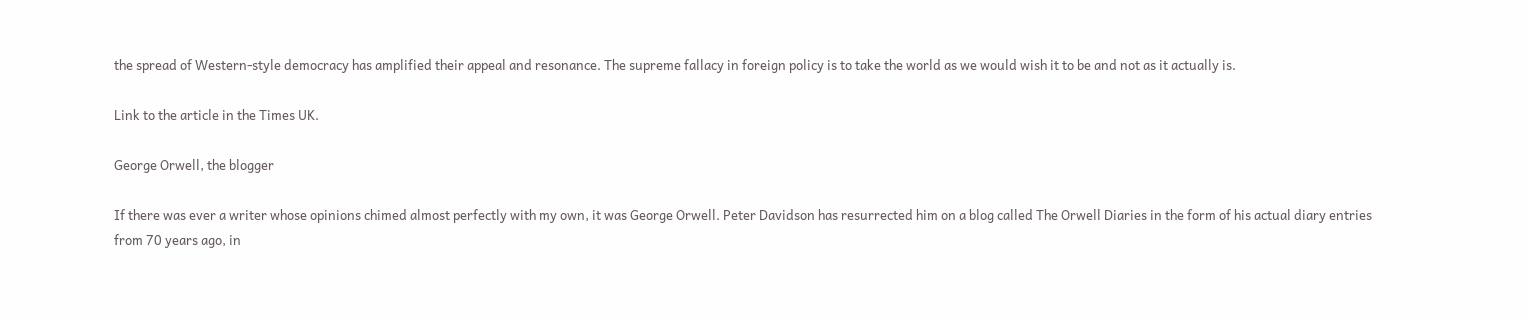the spread of Western-style democracy has amplified their appeal and resonance. The supreme fallacy in foreign policy is to take the world as we would wish it to be and not as it actually is.

Link to the article in the Times UK.

George Orwell, the blogger

If there was ever a writer whose opinions chimed almost perfectly with my own, it was George Orwell. Peter Davidson has resurrected him on a blog called The Orwell Diaries in the form of his actual diary entries from 70 years ago, in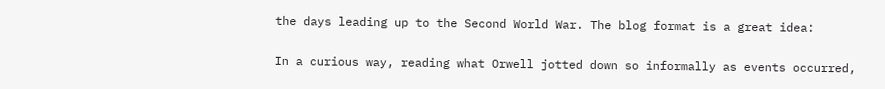the days leading up to the Second World War. The blog format is a great idea:

In a curious way, reading what Orwell jotted down so informally as events occurred,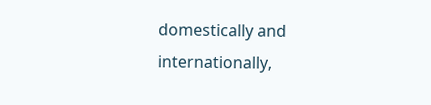domestically and internationally,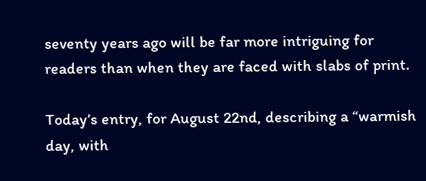seventy years ago will be far more intriguing for readers than when they are faced with slabs of print.

Today’s entry, for August 22nd, describing a “warmish day, with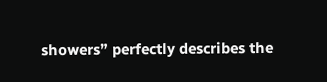showers” perfectly describes the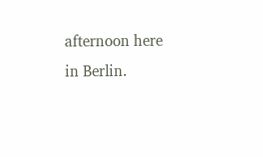afternoon here in Berlin.